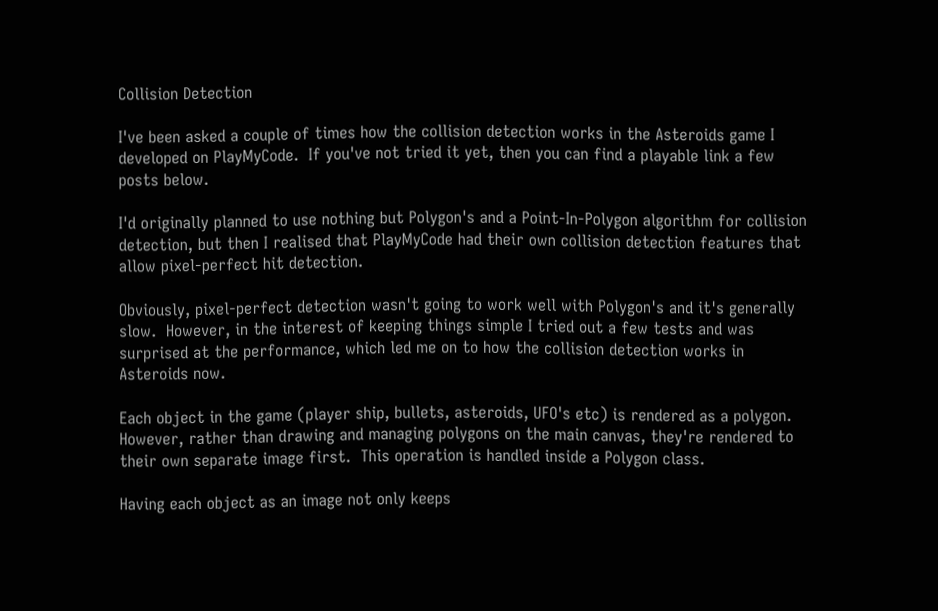Collision Detection

I've been asked a couple of times how the collision detection works in the Asteroids game I developed on PlayMyCode.  If you've not tried it yet, then you can find a playable link a few posts below.

I'd originally planned to use nothing but Polygon's and a Point-In-Polygon algorithm for collision detection, but then I realised that PlayMyCode had their own collision detection features that allow pixel-perfect hit detection.

Obviously, pixel-perfect detection wasn't going to work well with Polygon's and it's generally slow.  However, in the interest of keeping things simple I tried out a few tests and was surprised at the performance, which led me on to how the collision detection works in Asteroids now.

Each object in the game (player ship, bullets, asteroids, UFO's etc) is rendered as a polygon.  However, rather than drawing and managing polygons on the main canvas, they're rendered to their own separate image first.  This operation is handled inside a Polygon class.

Having each object as an image not only keeps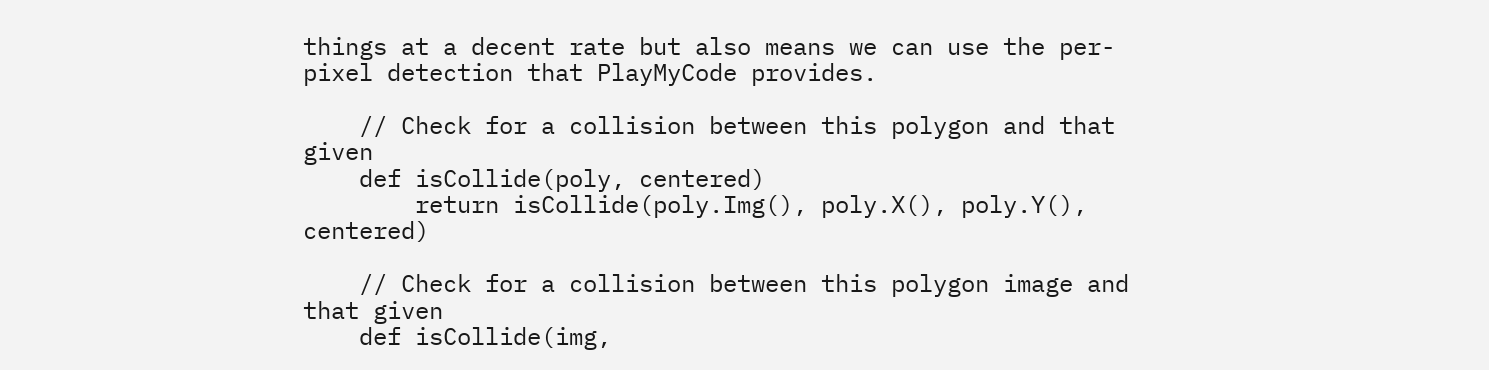things at a decent rate but also means we can use the per-pixel detection that PlayMyCode provides.

    // Check for a collision between this polygon and that given
    def isCollide(poly, centered)
        return isCollide(poly.Img(), poly.X(), poly.Y(), centered)

    // Check for a collision between this polygon image and that given
    def isCollide(img,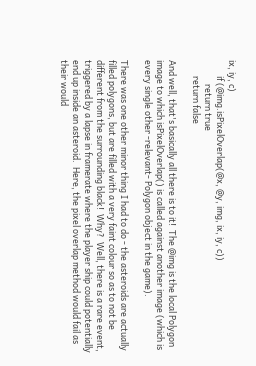ix, iy, c)
        if (@img.isPixelOverlap(@x, @y, img, ix, iy, c))
            return true
        return false

And well, that's basically all there is to it!  The @img is the local Polygon image to which isPixelOverlap() is called against another image (which is every single other -relevant- Polygon object in the game).

There was one other minor thing I had to do - the asteroids are actually filled polygons, but are filled with a very faint colour so as to not be different from the surrounding black!  Why?  Well, there is a rare event, triggered by a lapse in framerate where the player ship could potentially end up inside an asteroid.  Here, the pixel overlap method would fail as their would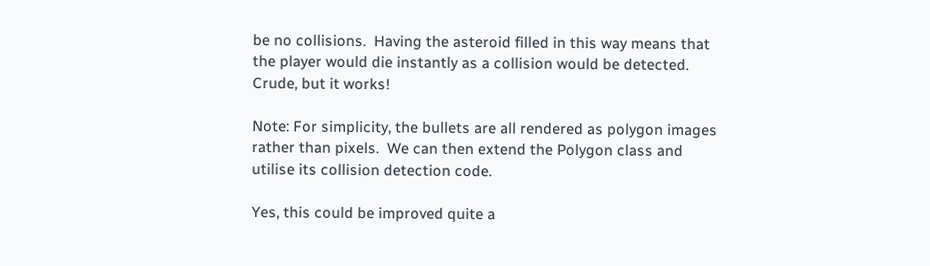be no collisions.  Having the asteroid filled in this way means that the player would die instantly as a collision would be detected.  Crude, but it works!

Note: For simplicity, the bullets are all rendered as polygon images rather than pixels.  We can then extend the Polygon class and utilise its collision detection code.

Yes, this could be improved quite a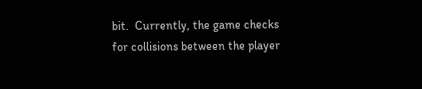bit.  Currently, the game checks for collisions between the player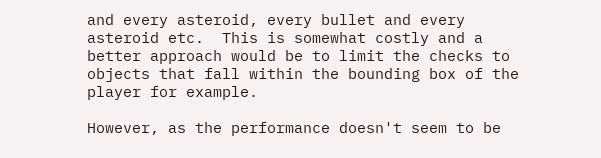and every asteroid, every bullet and every asteroid etc.  This is somewhat costly and a better approach would be to limit the checks to objects that fall within the bounding box of the player for example.

However, as the performance doesn't seem to be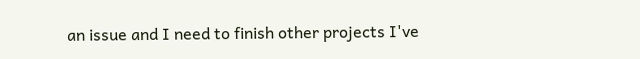an issue and I need to finish other projects I've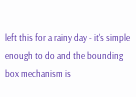left this for a rainy day - it's simple enough to do and the bounding box mechanism is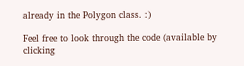already in the Polygon class. :)

Feel free to look through the code (available by clicking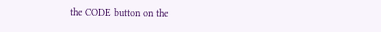the CODE button on the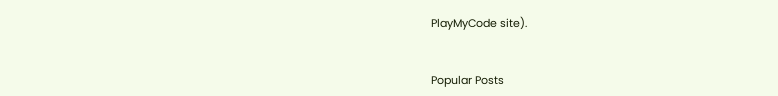PlayMyCode site).


Popular Posts